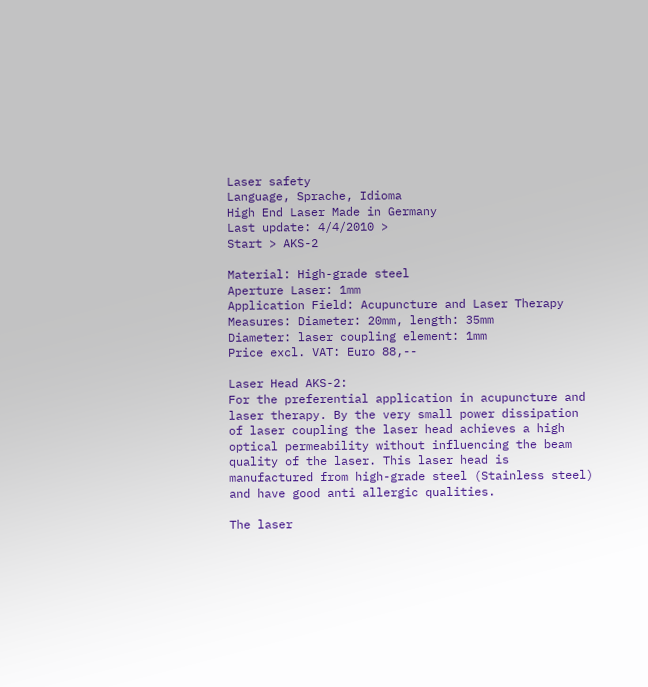Laser safety
Language, Sprache, Idioma
High End Laser Made in Germany
Last update: 4/4/2010 >
Start > AKS-2

Material: High-grade steel
Aperture Laser: 1mm
Application Field: Acupuncture and Laser Therapy
Measures: Diameter: 20mm, length: 35mm
Diameter: laser coupling element: 1mm
Price excl. VAT: Euro 88,--

Laser Head AKS-2:
For the preferential application in acupuncture and laser therapy. By the very small power dissipation of laser coupling the laser head achieves a high optical permeability without influencing the beam quality of the laser. This laser head is manufactured from high-grade steel (Stainless steel) and have good anti allergic qualities.

The laser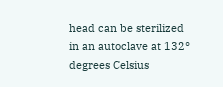head can be sterilized in an autoclave at 132° degrees Celsius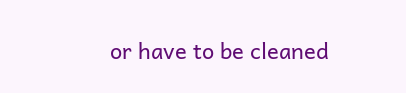or have to be cleaned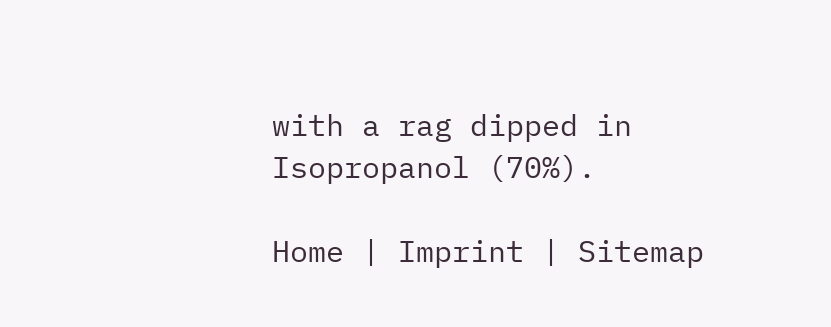with a rag dipped in Isopropanol (70%).

Home | Imprint | Sitemap